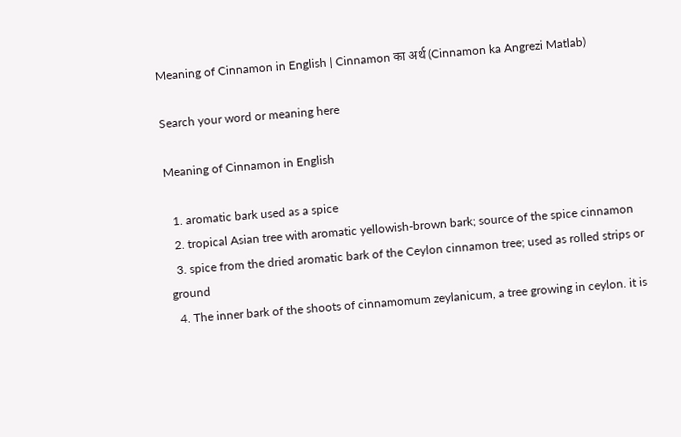Meaning of Cinnamon in English | Cinnamon का अर्थ (Cinnamon ka Angrezi Matlab)

Search your word or meaning here

Meaning of Cinnamon in English

  1. aromatic bark used as a spice
  2. tropical Asian tree with aromatic yellowish-brown bark; source of the spice cinnamon
  3. spice from the dried aromatic bark of the Ceylon cinnamon tree; used as rolled strips or ground
  4. The inner bark of the shoots of cinnamomum zeylanicum, a tree growing in ceylon. it is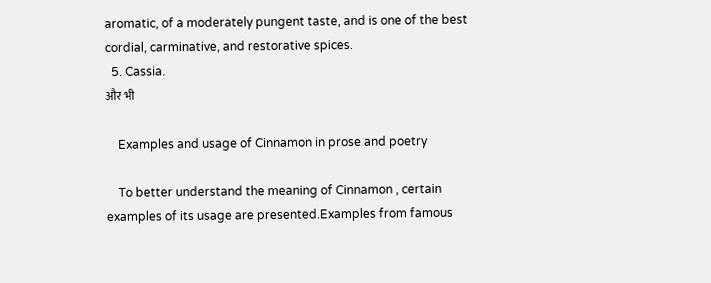aromatic, of a moderately pungent taste, and is one of the best cordial, carminative, and restorative spices.
  5. Cassia.
और भी

    Examples and usage of Cinnamon in prose and poetry

    To better understand the meaning of Cinnamon , certain examples of its usage are presented.Examples from famous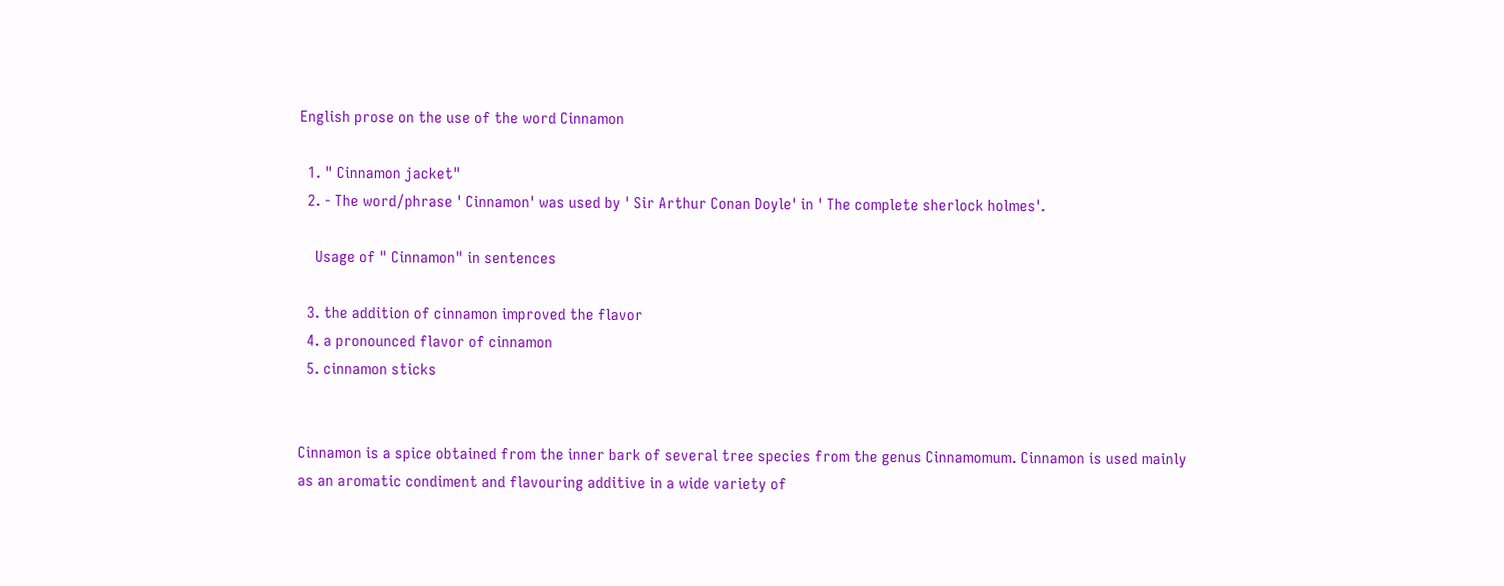English prose on the use of the word Cinnamon

  1. " Cinnamon jacket"
  2. - The word/phrase ' Cinnamon' was used by ' Sir Arthur Conan Doyle' in ' The complete sherlock holmes'.

    Usage of " Cinnamon" in sentences

  3. the addition of cinnamon improved the flavor
  4. a pronounced flavor of cinnamon
  5. cinnamon sticks


Cinnamon is a spice obtained from the inner bark of several tree species from the genus Cinnamomum. Cinnamon is used mainly as an aromatic condiment and flavouring additive in a wide variety of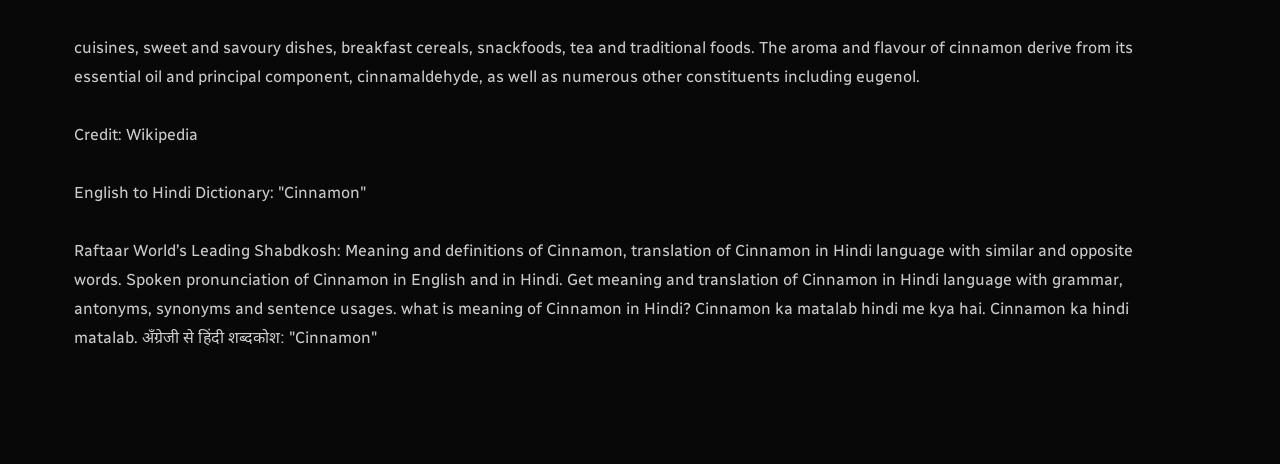cuisines, sweet and savoury dishes, breakfast cereals, snackfoods, tea and traditional foods. The aroma and flavour of cinnamon derive from its essential oil and principal component, cinnamaldehyde, as well as numerous other constituents including eugenol.

Credit: Wikipedia

English to Hindi Dictionary: "Cinnamon"

Raftaar World’s Leading Shabdkosh: Meaning and definitions of Cinnamon, translation of Cinnamon in Hindi language with similar and opposite words. Spoken pronunciation of Cinnamon in English and in Hindi. Get meaning and translation of Cinnamon in Hindi language with grammar, antonyms, synonyms and sentence usages. what is meaning of Cinnamon in Hindi? Cinnamon ka matalab hindi me kya hai. Cinnamon ka hindi matalab. अँग्रेजी से हिंदी शब्दकोश: "Cinnamon"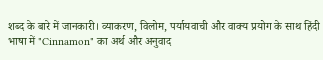शब्द के बारे में जानकारी। व्याकरण, विलोम, पर्यायवाची और वाक्य प्रयोग के साथ हिंदी भाषा में "Cinnamon" का अर्थ और अनुवाद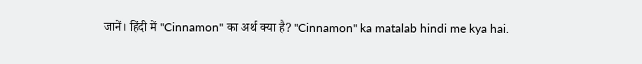जानें। हिंदी में "Cinnamon" का अर्थ क्या है? "Cinnamon" ka matalab hindi me kya hai.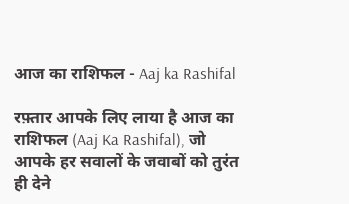आज का राशिफल - Aaj ka Rashifal

रफ़्तार आपके लिए लाया है आज का राशिफल (Aaj Ka Rashifal), जो आपके हर सवालों के जवाबों को तुरंत ही देने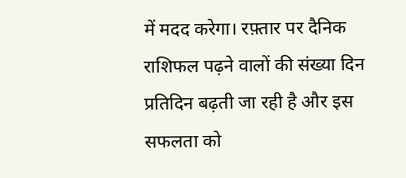में मदद करेगा। रफ़्तार पर दैनिक राशिफल पढ़ने वालों की संख्या दिन प्रतिदिन बढ़ती जा रही है और इस सफलता को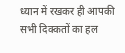ध्यान में रखकर ही आपकी सभी दिक्कतों का हल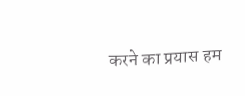करने का प्रयास हम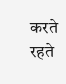करते रहते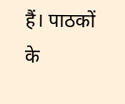हैं। पाठकों के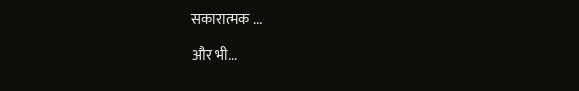सकारात्मक ...

और भी...